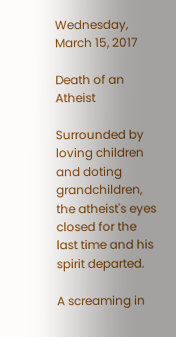Wednesday, March 15, 2017

Death of an Atheist

Surrounded by loving children and doting grandchildren, the atheist's eyes closed for the last time and his spirit departed.

A screaming in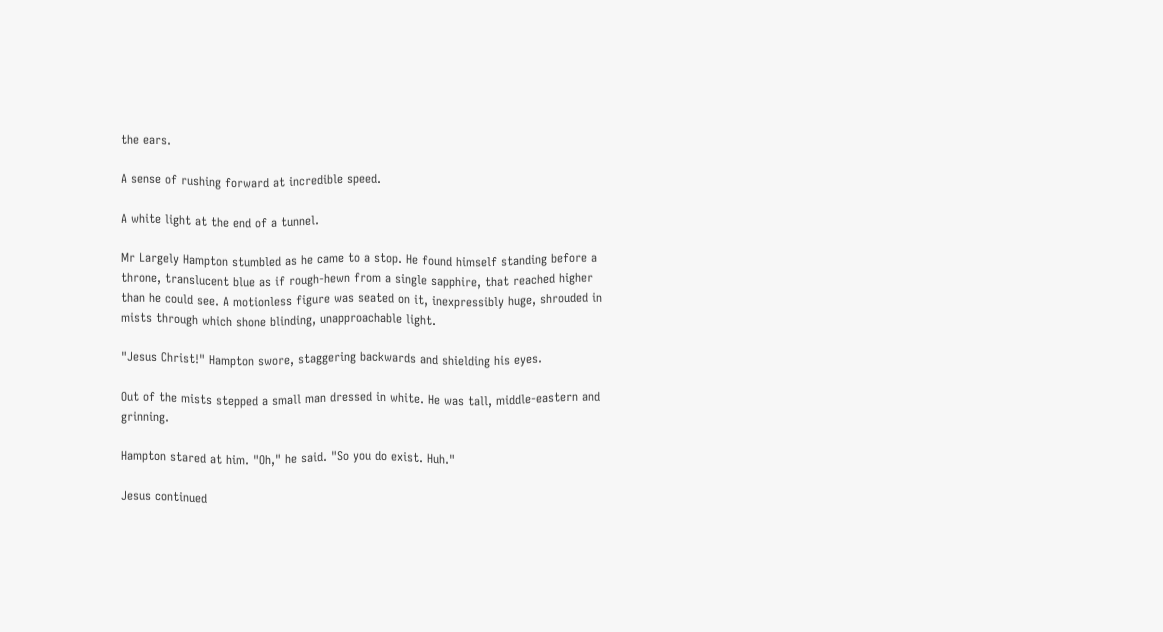the ears.

A sense of rushing forward at incredible speed.

A white light at the end of a tunnel.

Mr Largely Hampton stumbled as he came to a stop. He found himself standing before a throne, translucent blue as if rough-hewn from a single sapphire, that reached higher than he could see. A motionless figure was seated on it, inexpressibly huge, shrouded in mists through which shone blinding, unapproachable light.

"Jesus Christ!" Hampton swore, staggering backwards and shielding his eyes.

Out of the mists stepped a small man dressed in white. He was tall, middle-eastern and grinning.

Hampton stared at him. "Oh," he said. "So you do exist. Huh."

Jesus continued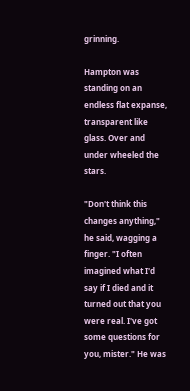grinning.

Hampton was standing on an endless flat expanse, transparent like glass. Over and under wheeled the stars.

"Don't think this changes anything," he said, wagging a finger. "I often imagined what I'd say if I died and it turned out that you were real. I've got some questions for you, mister." He was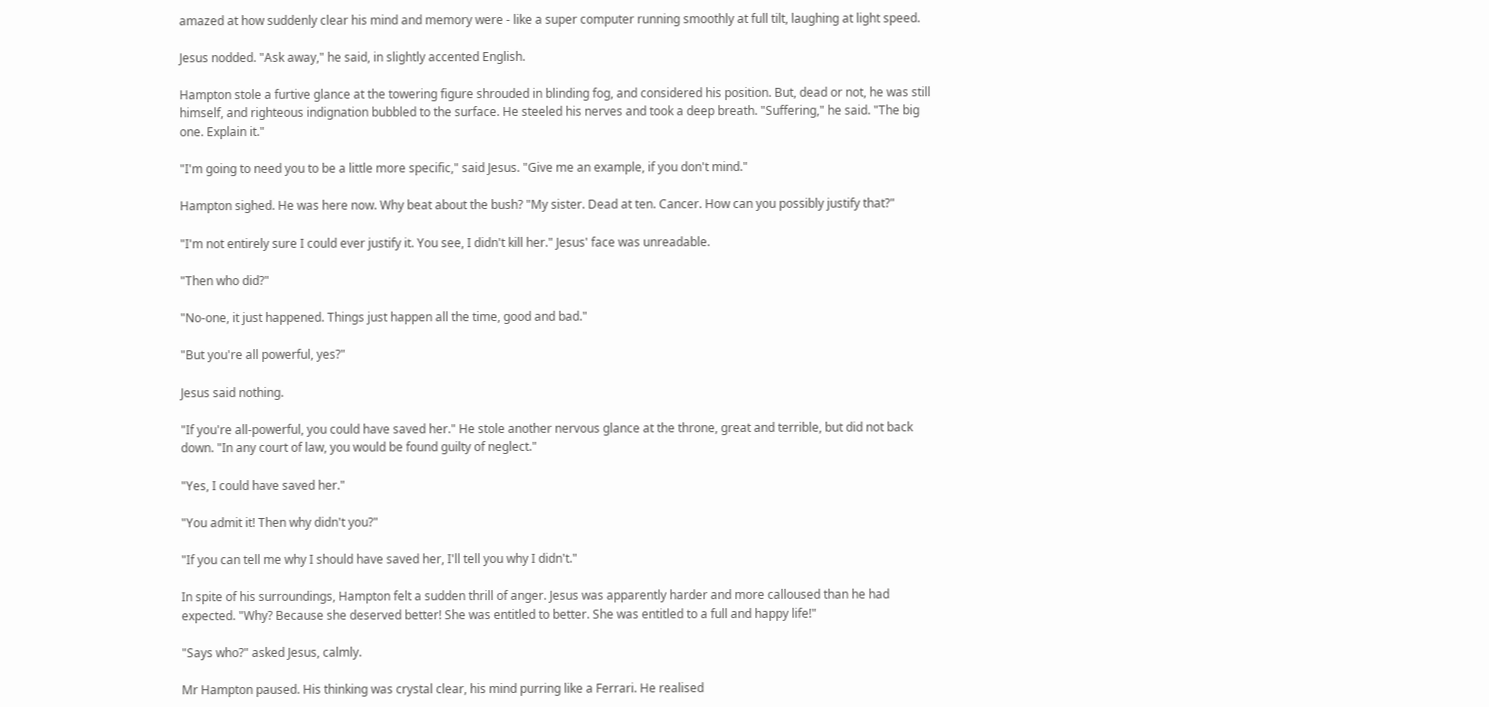amazed at how suddenly clear his mind and memory were - like a super computer running smoothly at full tilt, laughing at light speed.

Jesus nodded. "Ask away," he said, in slightly accented English.

Hampton stole a furtive glance at the towering figure shrouded in blinding fog, and considered his position. But, dead or not, he was still himself, and righteous indignation bubbled to the surface. He steeled his nerves and took a deep breath. "Suffering," he said. "The big one. Explain it."

"I'm going to need you to be a little more specific," said Jesus. "Give me an example, if you don't mind."

Hampton sighed. He was here now. Why beat about the bush? "My sister. Dead at ten. Cancer. How can you possibly justify that?"

"I'm not entirely sure I could ever justify it. You see, I didn't kill her." Jesus' face was unreadable.

"Then who did?"

"No-one, it just happened. Things just happen all the time, good and bad."

"But you're all powerful, yes?"

Jesus said nothing.

"If you're all-powerful, you could have saved her." He stole another nervous glance at the throne, great and terrible, but did not back down. "In any court of law, you would be found guilty of neglect."

"Yes, I could have saved her."

"You admit it! Then why didn't you?"

"If you can tell me why I should have saved her, I'll tell you why I didn't."

In spite of his surroundings, Hampton felt a sudden thrill of anger. Jesus was apparently harder and more calloused than he had expected. "Why? Because she deserved better! She was entitled to better. She was entitled to a full and happy life!"

"Says who?" asked Jesus, calmly.

Mr Hampton paused. His thinking was crystal clear, his mind purring like a Ferrari. He realised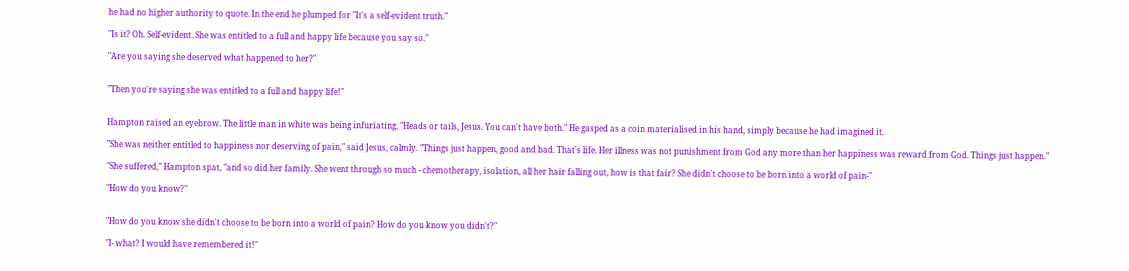he had no higher authority to quote. In the end he plumped for "It's a self-evident truth."

"Is it? Oh. Self-evident. She was entitled to a full and happy life because you say so."

"Are you saying she deserved what happened to her?"


"Then you're saying she was entitled to a full and happy life!"


Hampton raised an eyebrow. The little man in white was being infuriating. "Heads or tails, Jesus. You can't have both." He gasped as a coin materialised in his hand, simply because he had imagined it.

"She was neither entitled to happiness nor deserving of pain," said Jesus, calmly. "Things just happen, good and bad. That's life. Her illness was not punishment from God any more than her happiness was reward from God. Things just happen."

"She suffered," Hampton spat, "and so did her family. She went through so much - chemotherapy, isolation, all her hair falling out, how is that fair? She didn't choose to be born into a world of pain-"

"How do you know?"


"How do you know she didn't choose to be born into a world of pain? How do you know you didn't?"

"I- what? I would have remembered it!"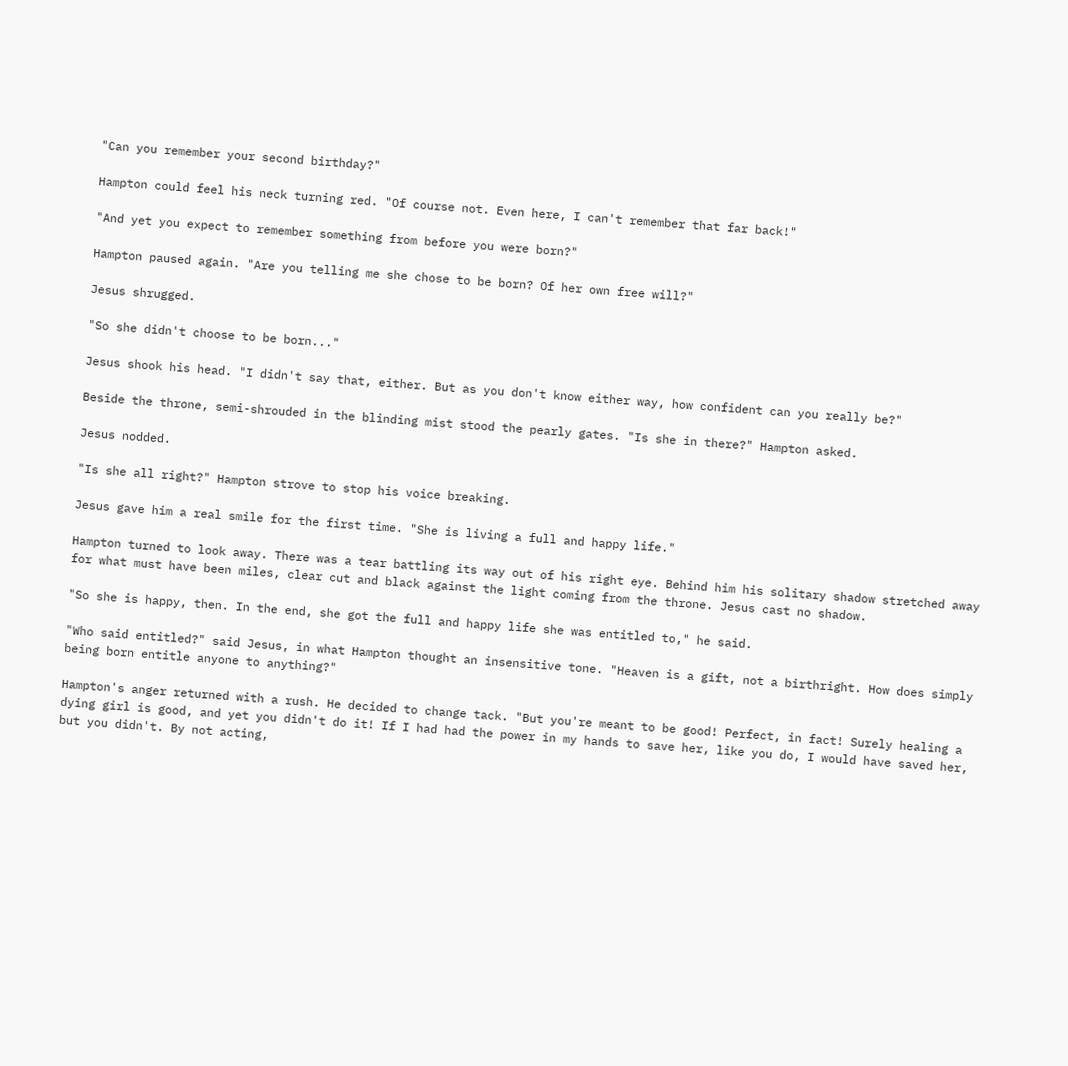"Can you remember your second birthday?"

Hampton could feel his neck turning red. "Of course not. Even here, I can't remember that far back!"

"And yet you expect to remember something from before you were born?"

Hampton paused again. "Are you telling me she chose to be born? Of her own free will?"

Jesus shrugged.

"So she didn't choose to be born..."

Jesus shook his head. "I didn't say that, either. But as you don't know either way, how confident can you really be?"

Beside the throne, semi-shrouded in the blinding mist stood the pearly gates. "Is she in there?" Hampton asked.

Jesus nodded.

"Is she all right?" Hampton strove to stop his voice breaking.

Jesus gave him a real smile for the first time. "She is living a full and happy life."

Hampton turned to look away. There was a tear battling its way out of his right eye. Behind him his solitary shadow stretched away for what must have been miles, clear cut and black against the light coming from the throne. Jesus cast no shadow.

"So she is happy, then. In the end, she got the full and happy life she was entitled to," he said.

"Who said entitled?" said Jesus, in what Hampton thought an insensitive tone. "Heaven is a gift, not a birthright. How does simply being born entitle anyone to anything?"

Hampton's anger returned with a rush. He decided to change tack. "But you're meant to be good! Perfect, in fact! Surely healing a dying girl is good, and yet you didn't do it! If I had had the power in my hands to save her, like you do, I would have saved her, but you didn't. By not acting,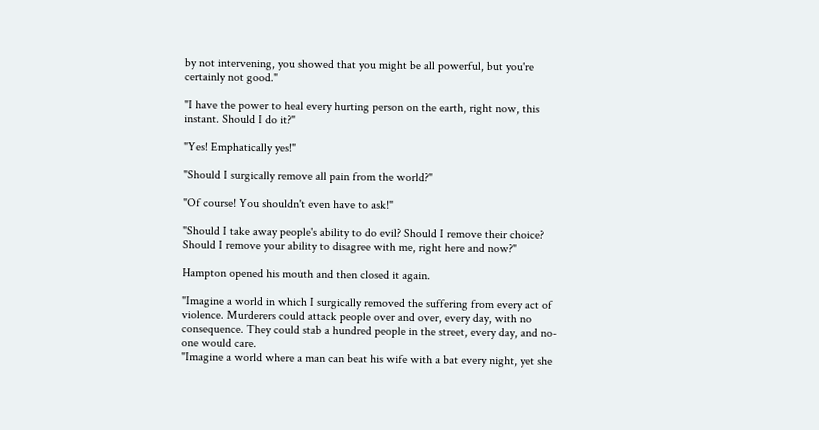by not intervening, you showed that you might be all powerful, but you're certainly not good."

"I have the power to heal every hurting person on the earth, right now, this instant. Should I do it?"

"Yes! Emphatically yes!"

"Should I surgically remove all pain from the world?"

"Of course! You shouldn't even have to ask!"

"Should I take away people's ability to do evil? Should I remove their choice? Should I remove your ability to disagree with me, right here and now?"

Hampton opened his mouth and then closed it again.

"Imagine a world in which I surgically removed the suffering from every act of violence. Murderers could attack people over and over, every day, with no consequence. They could stab a hundred people in the street, every day, and no-one would care.
"Imagine a world where a man can beat his wife with a bat every night, yet she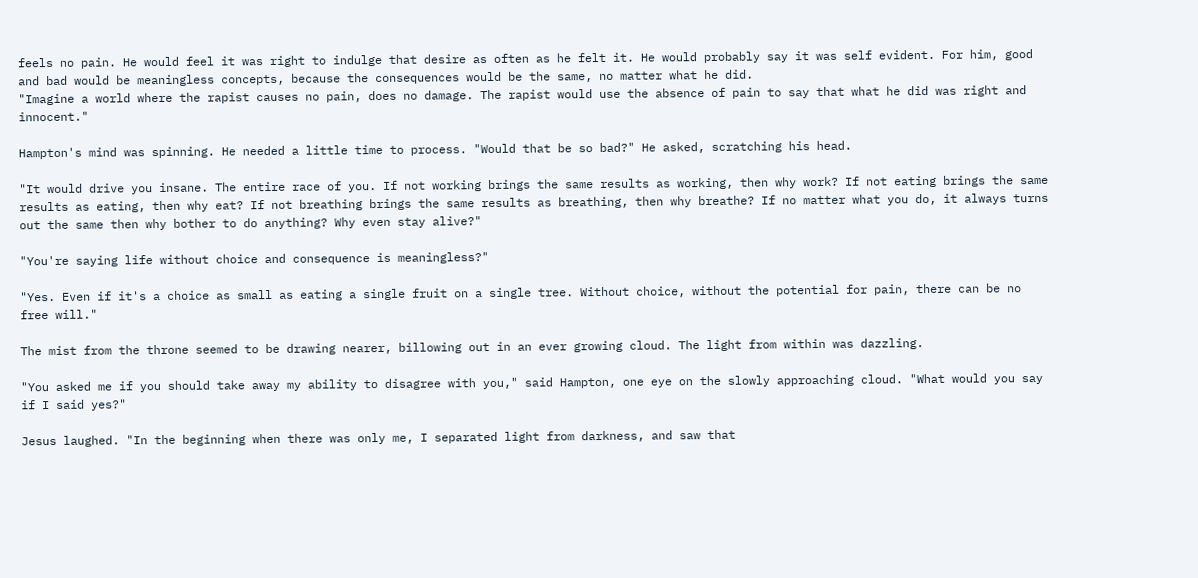feels no pain. He would feel it was right to indulge that desire as often as he felt it. He would probably say it was self evident. For him, good and bad would be meaningless concepts, because the consequences would be the same, no matter what he did.
"Imagine a world where the rapist causes no pain, does no damage. The rapist would use the absence of pain to say that what he did was right and innocent."

Hampton's mind was spinning. He needed a little time to process. "Would that be so bad?" He asked, scratching his head.

"It would drive you insane. The entire race of you. If not working brings the same results as working, then why work? If not eating brings the same results as eating, then why eat? If not breathing brings the same results as breathing, then why breathe? If no matter what you do, it always turns out the same then why bother to do anything? Why even stay alive?"

"You're saying life without choice and consequence is meaningless?"

"Yes. Even if it's a choice as small as eating a single fruit on a single tree. Without choice, without the potential for pain, there can be no free will."

The mist from the throne seemed to be drawing nearer, billowing out in an ever growing cloud. The light from within was dazzling.

"You asked me if you should take away my ability to disagree with you," said Hampton, one eye on the slowly approaching cloud. "What would you say if I said yes?"

Jesus laughed. "In the beginning when there was only me, I separated light from darkness, and saw that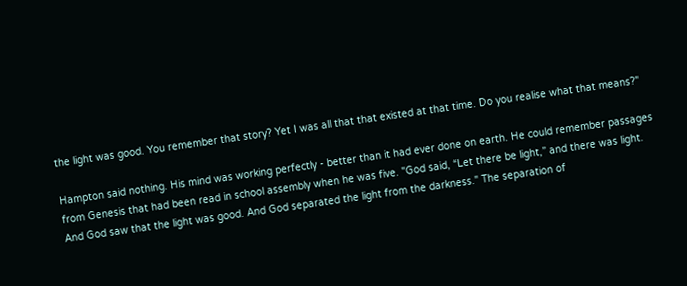the light was good. You remember that story? Yet I was all that that existed at that time. Do you realise what that means?"

Hampton said nothing. His mind was working perfectly - better than it had ever done on earth. He could remember passages from Genesis that had been read in school assembly when he was five. "God said, “Let there be light,” and there was light. And God saw that the light was good. And God separated the light from the darkness." The separation of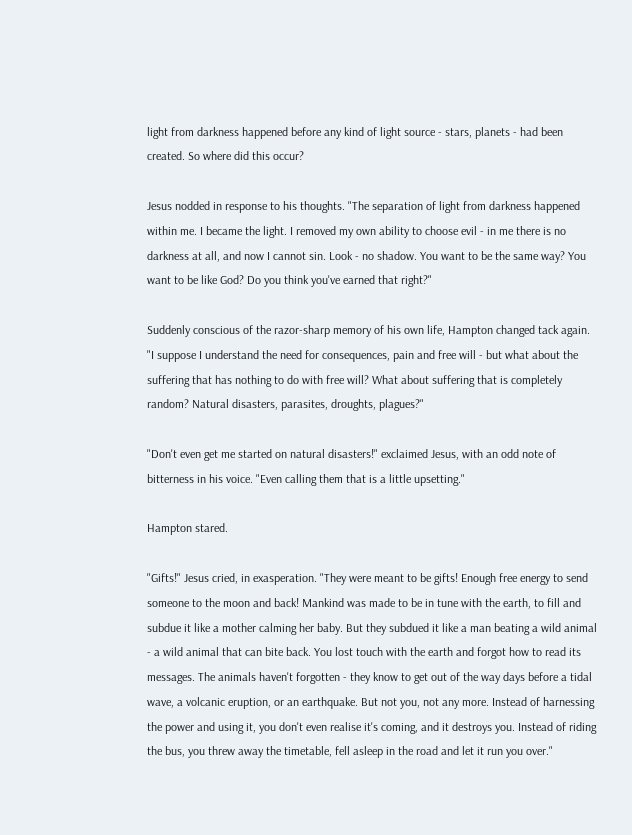light from darkness happened before any kind of light source - stars, planets - had been created. So where did this occur?

Jesus nodded in response to his thoughts. "The separation of light from darkness happened within me. I became the light. I removed my own ability to choose evil - in me there is no darkness at all, and now I cannot sin. Look - no shadow. You want to be the same way? You want to be like God? Do you think you've earned that right?"

Suddenly conscious of the razor-sharp memory of his own life, Hampton changed tack again. "I suppose I understand the need for consequences, pain and free will - but what about the suffering that has nothing to do with free will? What about suffering that is completely random? Natural disasters, parasites, droughts, plagues?"

"Don't even get me started on natural disasters!" exclaimed Jesus, with an odd note of bitterness in his voice. "Even calling them that is a little upsetting."

Hampton stared.

"Gifts!" Jesus cried, in exasperation. "They were meant to be gifts! Enough free energy to send someone to the moon and back! Mankind was made to be in tune with the earth, to fill and subdue it like a mother calming her baby. But they subdued it like a man beating a wild animal - a wild animal that can bite back. You lost touch with the earth and forgot how to read its messages. The animals haven't forgotten - they know to get out of the way days before a tidal wave, a volcanic eruption, or an earthquake. But not you, not any more. Instead of harnessing the power and using it, you don't even realise it's coming, and it destroys you. Instead of riding the bus, you threw away the timetable, fell asleep in the road and let it run you over."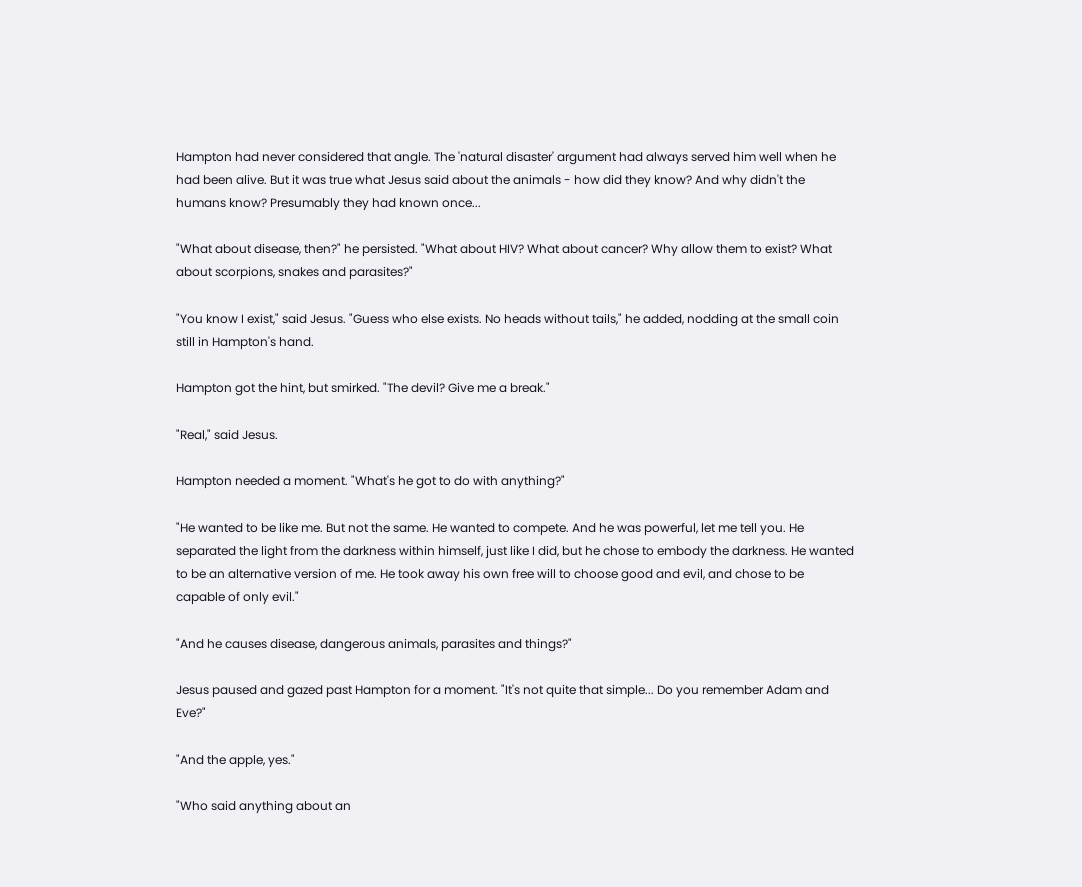Hampton had never considered that angle. The 'natural disaster' argument had always served him well when he had been alive. But it was true what Jesus said about the animals - how did they know? And why didn't the humans know? Presumably they had known once...

"What about disease, then?" he persisted. "What about HIV? What about cancer? Why allow them to exist? What about scorpions, snakes and parasites?"

"You know I exist," said Jesus. "Guess who else exists. No heads without tails," he added, nodding at the small coin still in Hampton's hand.

Hampton got the hint, but smirked. "The devil? Give me a break."

"Real," said Jesus.

Hampton needed a moment. "What's he got to do with anything?"

"He wanted to be like me. But not the same. He wanted to compete. And he was powerful, let me tell you. He separated the light from the darkness within himself, just like I did, but he chose to embody the darkness. He wanted to be an alternative version of me. He took away his own free will to choose good and evil, and chose to be capable of only evil."

"And he causes disease, dangerous animals, parasites and things?"

Jesus paused and gazed past Hampton for a moment. "It's not quite that simple... Do you remember Adam and Eve?"

"And the apple, yes."

"Who said anything about an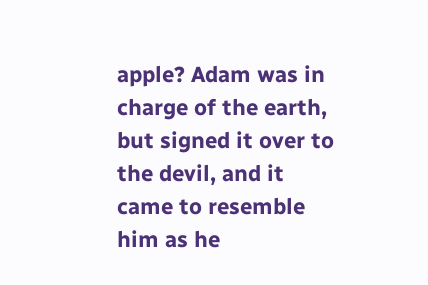apple? Adam was in charge of the earth, but signed it over to the devil, and it came to resemble him as he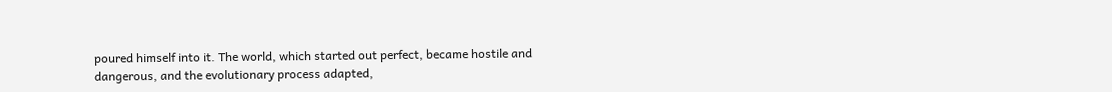poured himself into it. The world, which started out perfect, became hostile and dangerous, and the evolutionary process adapted,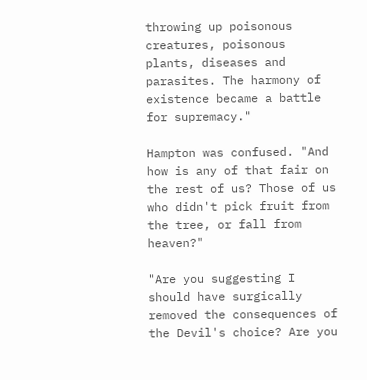throwing up poisonous creatures, poisonous plants, diseases and parasites. The harmony of existence became a battle for supremacy."

Hampton was confused. "And how is any of that fair on the rest of us? Those of us who didn't pick fruit from the tree, or fall from heaven?"

"Are you suggesting I should have surgically removed the consequences of the Devil's choice? Are you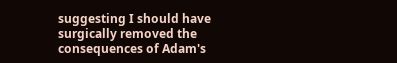suggesting I should have surgically removed the consequences of Adam's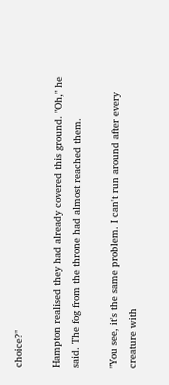choice?"

Hampton realised they had already covered this ground. "Oh," he said. The fog from the throne had almost reached them.

"You see, it's the same problem. I can't run around after every creature with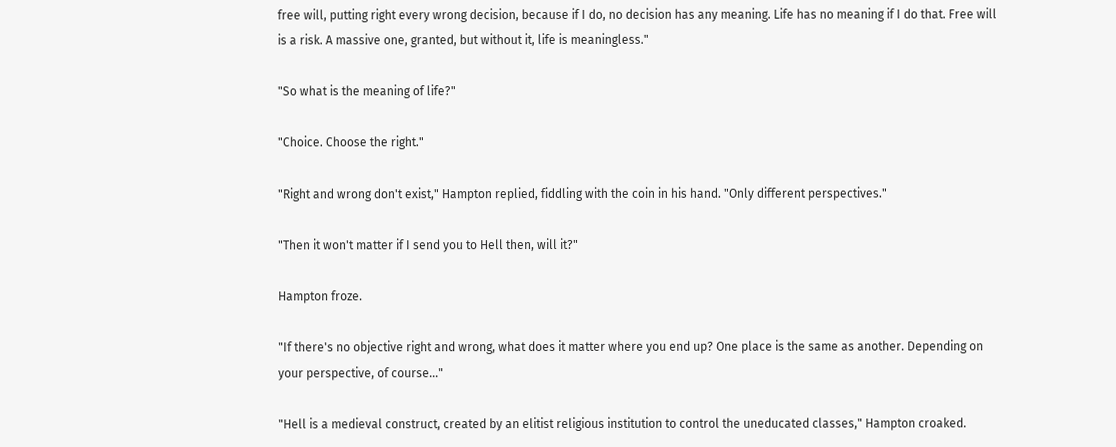free will, putting right every wrong decision, because if I do, no decision has any meaning. Life has no meaning if I do that. Free will is a risk. A massive one, granted, but without it, life is meaningless."

"So what is the meaning of life?"

"Choice. Choose the right."

"Right and wrong don't exist," Hampton replied, fiddling with the coin in his hand. "Only different perspectives."

"Then it won't matter if I send you to Hell then, will it?"

Hampton froze.

"If there's no objective right and wrong, what does it matter where you end up? One place is the same as another. Depending on your perspective, of course..."

"Hell is a medieval construct, created by an elitist religious institution to control the uneducated classes," Hampton croaked.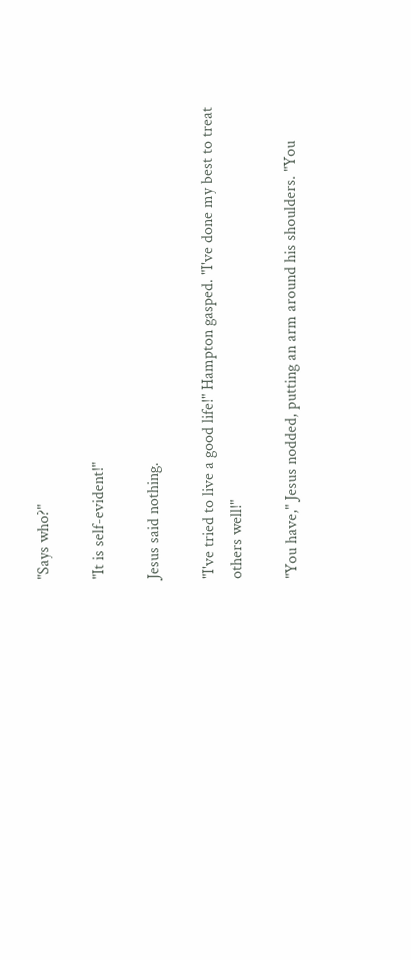"Says who?"

"It is self-evident!"

Jesus said nothing.

"I've tried to live a good life!" Hampton gasped. "I've done my best to treat others well!"

"You have," Jesus nodded, putting an arm around his shoulders. "You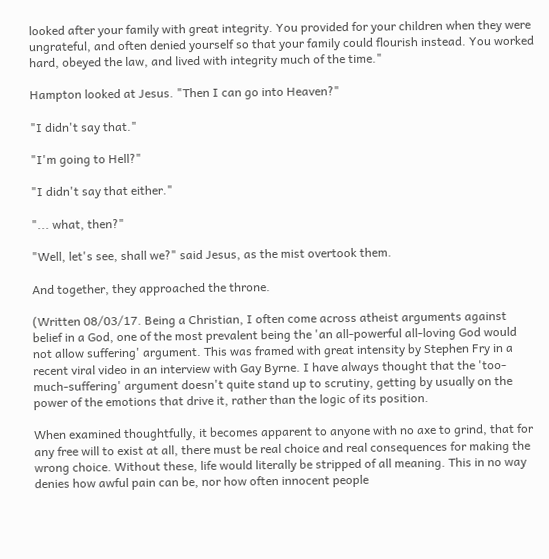looked after your family with great integrity. You provided for your children when they were ungrateful, and often denied yourself so that your family could flourish instead. You worked hard, obeyed the law, and lived with integrity much of the time."

Hampton looked at Jesus. "Then I can go into Heaven?"

"I didn't say that."

"I'm going to Hell?"

"I didn't say that either."

"... what, then?"

"Well, let's see, shall we?" said Jesus, as the mist overtook them.

And together, they approached the throne.

(Written 08/03/17. Being a Christian, I often come across atheist arguments against belief in a God, one of the most prevalent being the 'an all-powerful all-loving God would not allow suffering' argument. This was framed with great intensity by Stephen Fry in a recent viral video in an interview with Gay Byrne. I have always thought that the 'too-much-suffering' argument doesn't quite stand up to scrutiny, getting by usually on the power of the emotions that drive it, rather than the logic of its position.

When examined thoughtfully, it becomes apparent to anyone with no axe to grind, that for any free will to exist at all, there must be real choice and real consequences for making the wrong choice. Without these, life would literally be stripped of all meaning. This in no way denies how awful pain can be, nor how often innocent people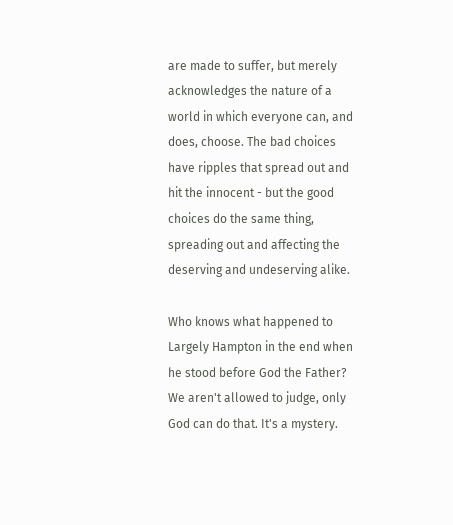are made to suffer, but merely acknowledges the nature of a world in which everyone can, and does, choose. The bad choices have ripples that spread out and hit the innocent - but the good choices do the same thing, spreading out and affecting the deserving and undeserving alike.

Who knows what happened to Largely Hampton in the end when he stood before God the Father? We aren't allowed to judge, only God can do that. It's a mystery.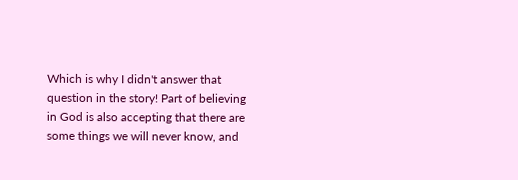Which is why I didn't answer that question in the story! Part of believing in God is also accepting that there are some things we will never know, and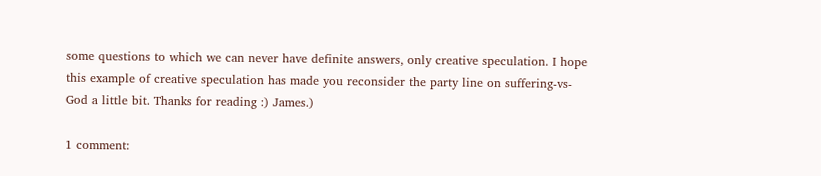some questions to which we can never have definite answers, only creative speculation. I hope this example of creative speculation has made you reconsider the party line on suffering-vs-God a little bit. Thanks for reading :) James.)

1 comment: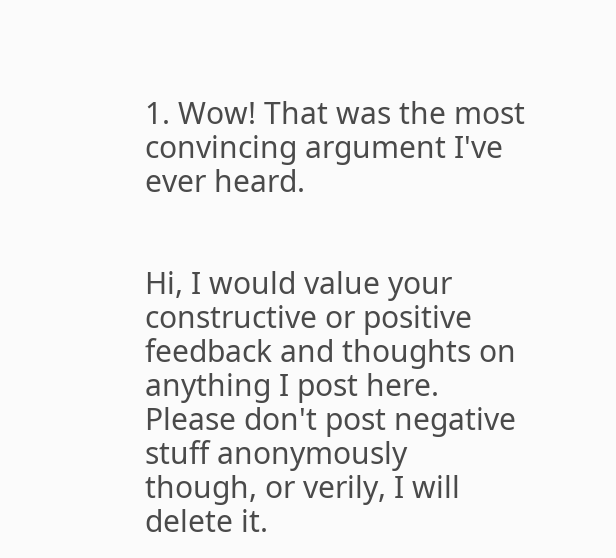1. Wow! That was the most convincing argument I've ever heard.


Hi, I would value your constructive or positive feedback and thoughts on anything I post here. Please don't post negative stuff anonymously though, or verily, I will delete it.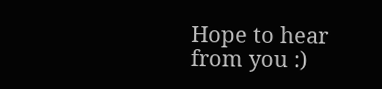Hope to hear from you :)